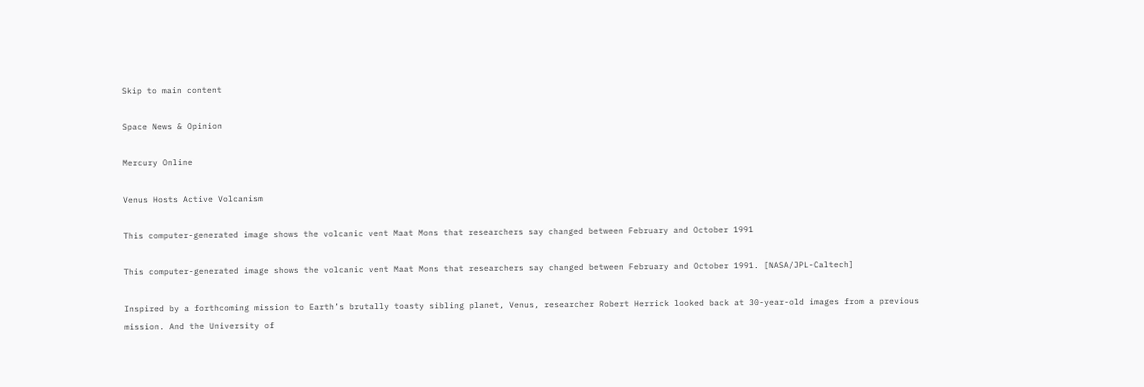Skip to main content

Space News & Opinion

Mercury Online

Venus Hosts Active Volcanism

This computer-generated image shows the volcanic vent Maat Mons that researchers say changed between February and October 1991

This computer-generated image shows the volcanic vent Maat Mons that researchers say changed between February and October 1991. [NASA/JPL-Caltech]

Inspired by a forthcoming mission to Earth’s brutally toasty sibling planet, Venus, researcher Robert Herrick looked back at 30-year-old images from a previous mission. And the University of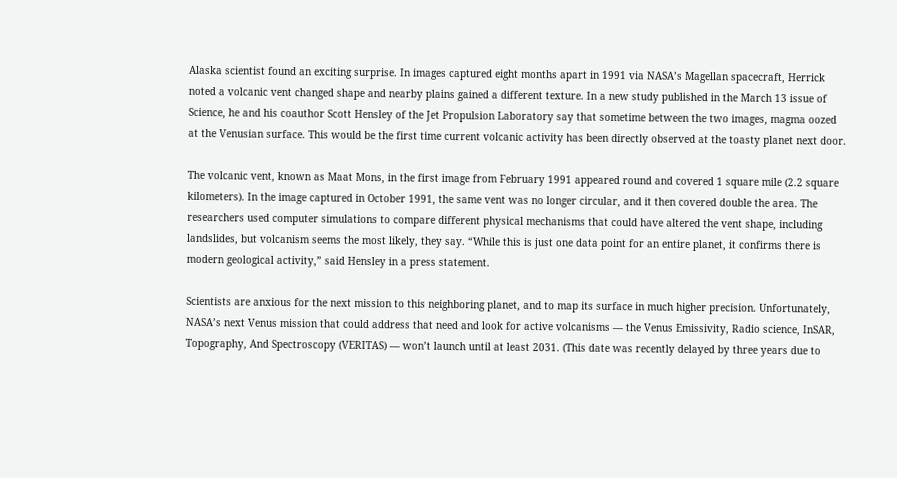Alaska scientist found an exciting surprise. In images captured eight months apart in 1991 via NASA’s Magellan spacecraft, Herrick noted a volcanic vent changed shape and nearby plains gained a different texture. In a new study published in the March 13 issue of Science, he and his coauthor Scott Hensley of the Jet Propulsion Laboratory say that sometime between the two images, magma oozed at the Venusian surface. This would be the first time current volcanic activity has been directly observed at the toasty planet next door.

The volcanic vent, known as Maat Mons, in the first image from February 1991 appeared round and covered 1 square mile (2.2 square kilometers). In the image captured in October 1991, the same vent was no longer circular, and it then covered double the area. The researchers used computer simulations to compare different physical mechanisms that could have altered the vent shape, including landslides, but volcanism seems the most likely, they say. “While this is just one data point for an entire planet, it confirms there is modern geological activity,” said Hensley in a press statement.

Scientists are anxious for the next mission to this neighboring planet, and to map its surface in much higher precision. Unfortunately, NASA’s next Venus mission that could address that need and look for active volcanisms — the Venus Emissivity, Radio science, InSAR, Topography, And Spectroscopy (VERITAS) — won’t launch until at least 2031. (This date was recently delayed by three years due to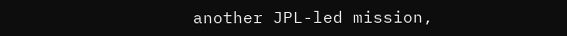another JPL-led mission,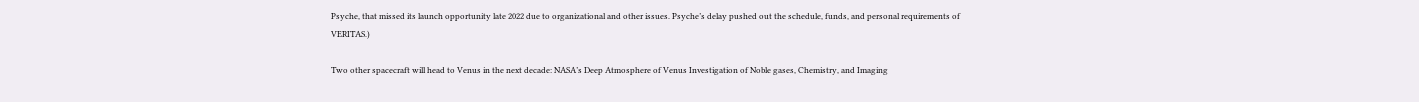Psyche, that missed its launch opportunity late 2022 due to organizational and other issues. Psyche’s delay pushed out the schedule, funds, and personal requirements of VERITAS.)

Two other spacecraft will head to Venus in the next decade: NASA’s Deep Atmosphere of Venus Investigation of Noble gases, Chemistry, and Imaging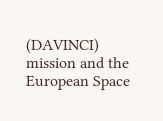(DAVINCI) mission and the European Space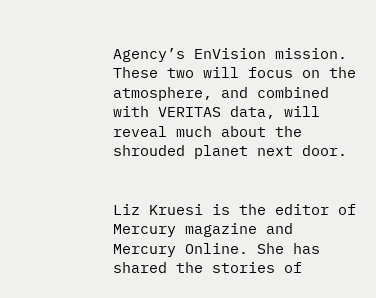Agency’s EnVision mission. These two will focus on the atmosphere, and combined with VERITAS data, will reveal much about the shrouded planet next door.


Liz Kruesi is the editor of Mercury magazine and Mercury Online. She has shared the stories of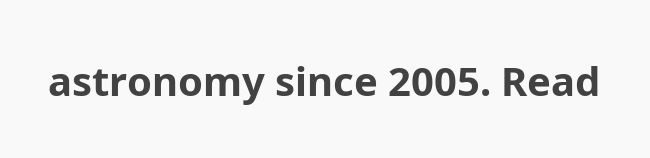astronomy since 2005. Read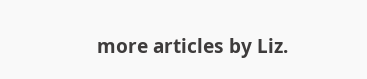more articles by Liz.